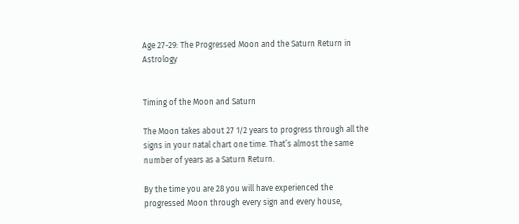Age 27-29: The Progressed Moon and the Saturn Return in Astrology


Timing of the Moon and Saturn

The Moon takes about 27 1/2 years to progress through all the signs in your natal chart one time. That’s almost the same number of years as a Saturn Return.

By the time you are 28 you will have experienced the progressed Moon through every sign and every house,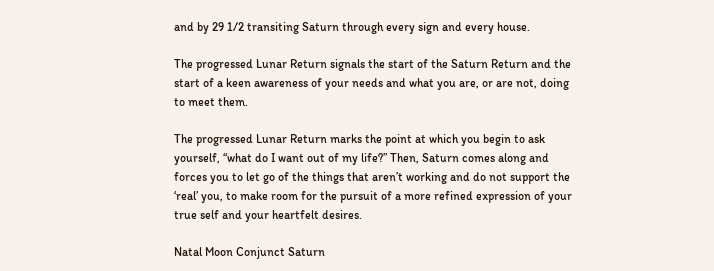and by 29 1/2 transiting Saturn through every sign and every house.

The progressed Lunar Return signals the start of the Saturn Return and the start of a keen awareness of your needs and what you are, or are not, doing to meet them.

The progressed Lunar Return marks the point at which you begin to ask yourself, “what do I want out of my life?” Then, Saturn comes along and forces you to let go of the things that aren’t working and do not support the ‘real’ you, to make room for the pursuit of a more refined expression of your true self and your heartfelt desires.

Natal Moon Conjunct Saturn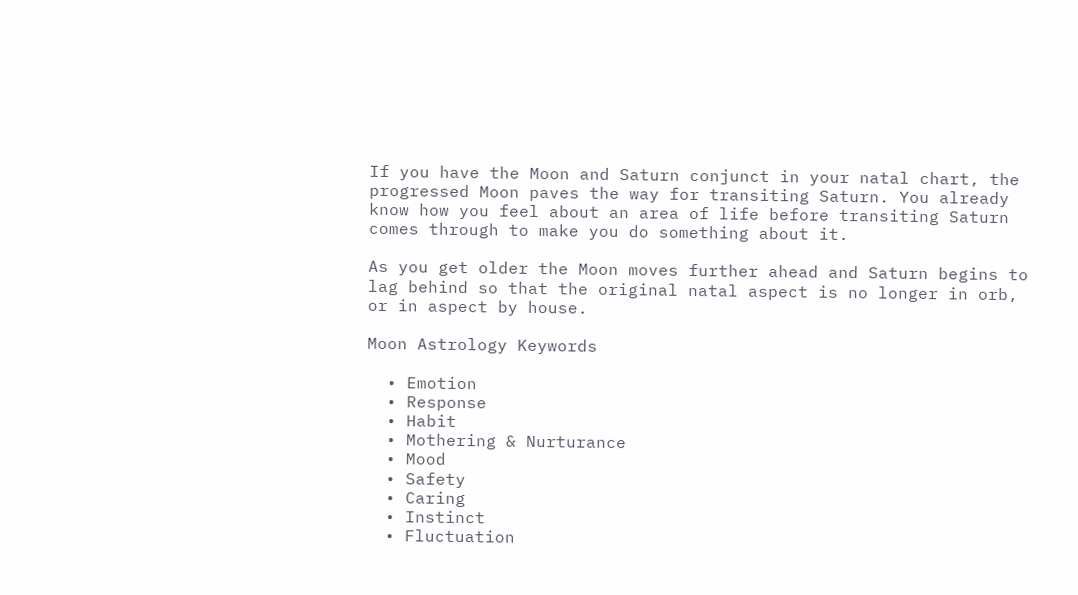If you have the Moon and Saturn conjunct in your natal chart, the progressed Moon paves the way for transiting Saturn. You already know how you feel about an area of life before transiting Saturn comes through to make you do something about it.

As you get older the Moon moves further ahead and Saturn begins to lag behind so that the original natal aspect is no longer in orb, or in aspect by house.

Moon Astrology Keywords

  • Emotion
  • Response
  • Habit
  • Mothering & Nurturance
  • Mood
  • Safety
  • Caring
  • Instinct
  • Fluctuation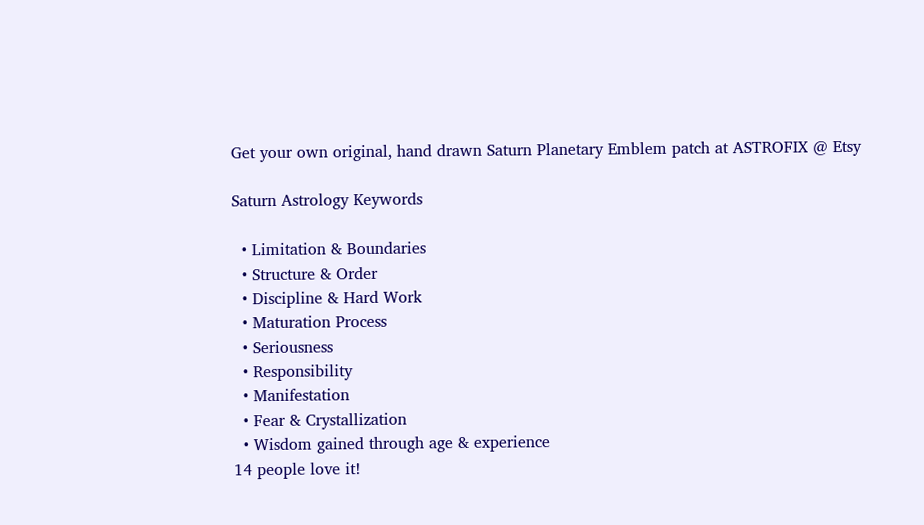Get your own original, hand drawn Saturn Planetary Emblem patch at ASTROFIX @ Etsy

Saturn Astrology Keywords

  • Limitation & Boundaries
  • Structure & Order
  • Discipline & Hard Work
  • Maturation Process
  • Seriousness
  • Responsibility
  • Manifestation
  • Fear & Crystallization
  • Wisdom gained through age & experience
14 people love it!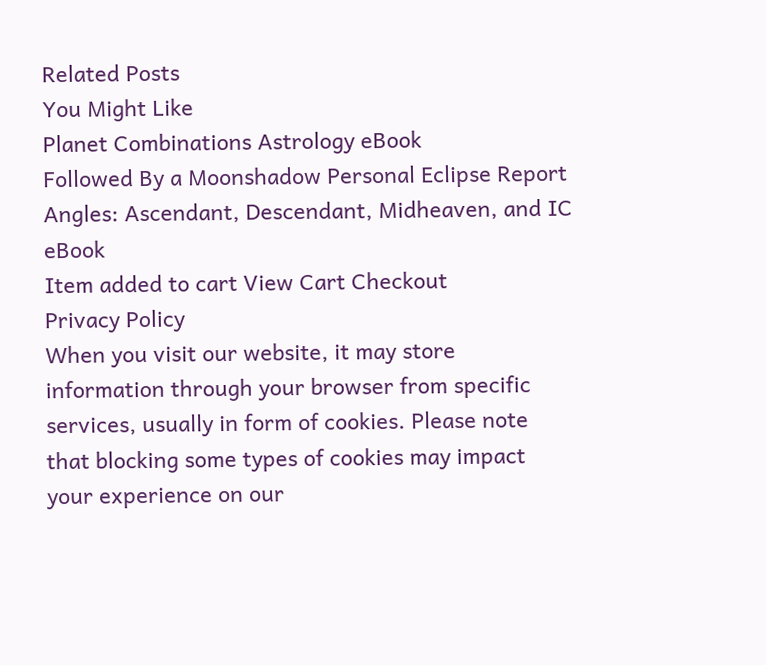Related Posts
You Might Like
Planet Combinations Astrology eBook
Followed By a Moonshadow Personal Eclipse Report
Angles: Ascendant, Descendant, Midheaven, and IC eBook
Item added to cart View Cart Checkout
Privacy Policy
When you visit our website, it may store information through your browser from specific services, usually in form of cookies. Please note that blocking some types of cookies may impact your experience on our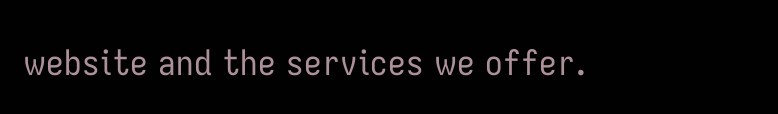website and the services we offer.